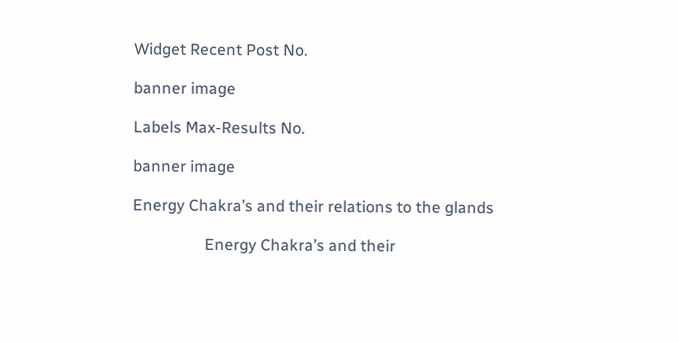Widget Recent Post No.

banner image

Labels Max-Results No.

banner image

Energy Chakra’s and their relations to the glands

                  Energy Chakra’s and their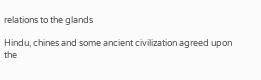relations to the glands

Hindu, chines and some ancient civilization agreed upon the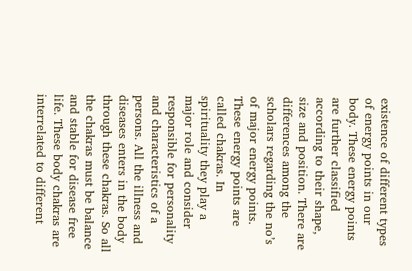existence of different types of energy points in our body. These energy points are further classified according to their shape, size and position. There are differences among the scholars regarding the no’s of major energy points.  These energy points are called chakras. In spirituality they play a major role and consider responsible for personality and characteristics of a persons. All the illness and diseases enters in the body through these chakras. So all the chakras must be balance and stable for disease free life. These body chakras are interrelated to different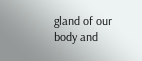gland of our body and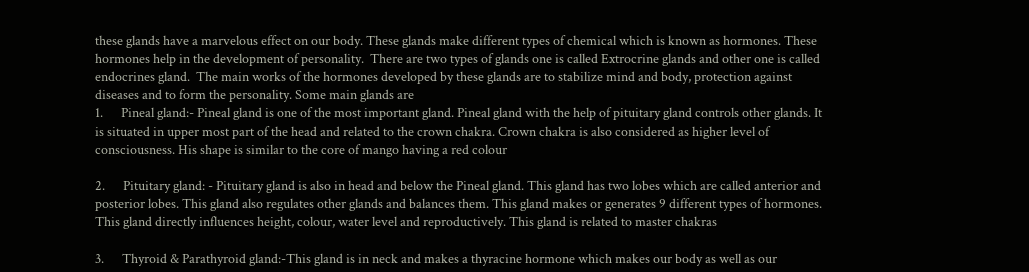these glands have a marvelous effect on our body. These glands make different types of chemical which is known as hormones. These hormones help in the development of personality.  There are two types of glands one is called Extrocrine glands and other one is called endocrines gland.  The main works of the hormones developed by these glands are to stabilize mind and body, protection against diseases and to form the personality. Some main glands are
1.      Pineal gland:- Pineal gland is one of the most important gland. Pineal gland with the help of pituitary gland controls other glands. It is situated in upper most part of the head and related to the crown chakra. Crown chakra is also considered as higher level of consciousness. His shape is similar to the core of mango having a red colour

2.      Pituitary gland: - Pituitary gland is also in head and below the Pineal gland. This gland has two lobes which are called anterior and posterior lobes. This gland also regulates other glands and balances them. This gland makes or generates 9 different types of hormones. This gland directly influences height, colour, water level and reproductively. This gland is related to master chakras

3.      Thyroid & Parathyroid gland:-This gland is in neck and makes a thyracine hormone which makes our body as well as our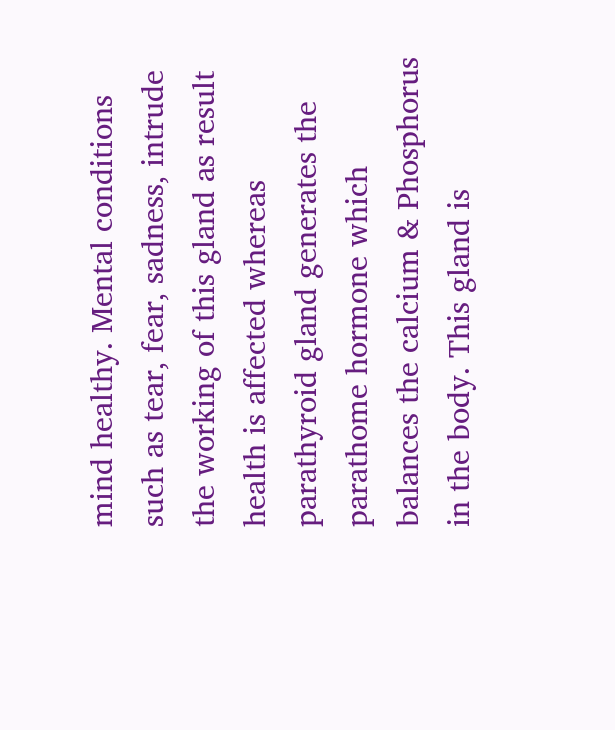mind healthy. Mental conditions such as tear, fear, sadness, intrude the working of this gland as result health is affected whereas parathyroid gland generates the parathome hormone which balances the calcium & Phosphorus in the body. This gland is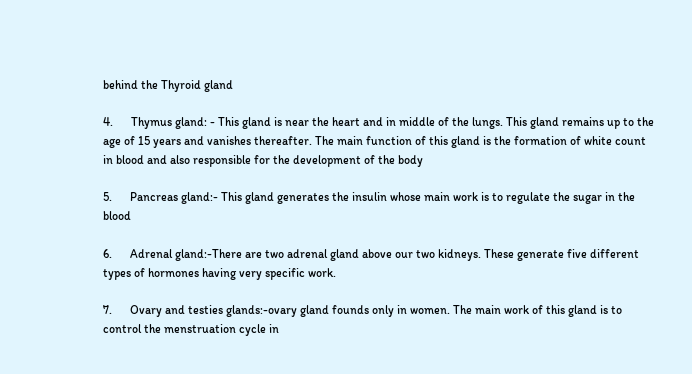behind the Thyroid gland

4.      Thymus gland: - This gland is near the heart and in middle of the lungs. This gland remains up to the age of 15 years and vanishes thereafter. The main function of this gland is the formation of white count in blood and also responsible for the development of the body

5.      Pancreas gland:- This gland generates the insulin whose main work is to regulate the sugar in the blood

6.      Adrenal gland:-There are two adrenal gland above our two kidneys. These generate five different types of hormones having very specific work.

7.      Ovary and testies glands:-ovary gland founds only in women. The main work of this gland is to control the menstruation cycle in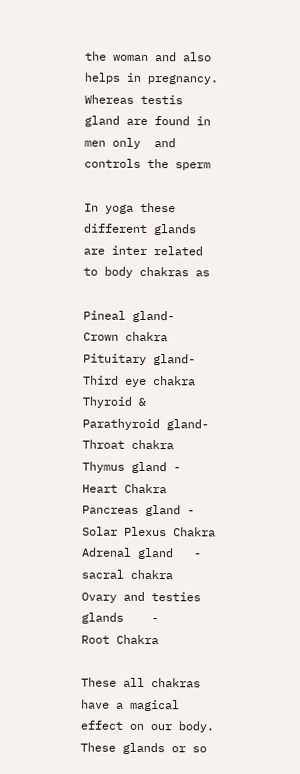the woman and also helps in pregnancy. Whereas testis gland are found in men only  and controls the sperm

In yoga these different glands are inter related to body chakras as

Pineal gland-                                             Crown chakra
Pituitary gland-                                          Third eye chakra
Thyroid & Parathyroid gland-                  Throat chakra
Thymus gland -                                          Heart Chakra
Pancreas gland -                                        Solar Plexus Chakra
Adrenal gland   -                                        sacral chakra
Ovary and testies glands    -                     Root Chakra

These all chakras have a magical effect on our body. These glands or so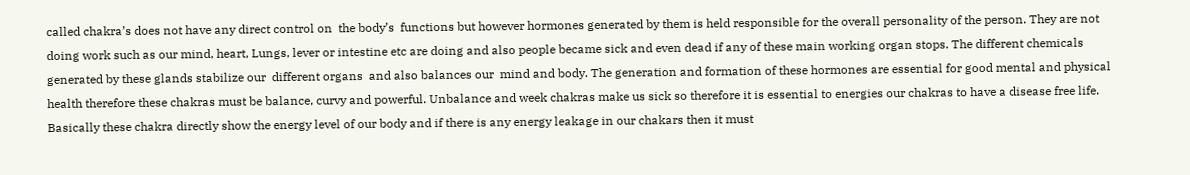called chakra’s does not have any direct control on  the body’s  functions but however hormones generated by them is held responsible for the overall personality of the person. They are not doing work such as our mind, heart, Lungs, lever or intestine etc are doing and also people became sick and even dead if any of these main working organ stops. The different chemicals generated by these glands stabilize our  different organs  and also balances our  mind and body. The generation and formation of these hormones are essential for good mental and physical health therefore these chakras must be balance, curvy and powerful. Unbalance and week chakras make us sick so therefore it is essential to energies our chakras to have a disease free life. Basically these chakra directly show the energy level of our body and if there is any energy leakage in our chakars then it must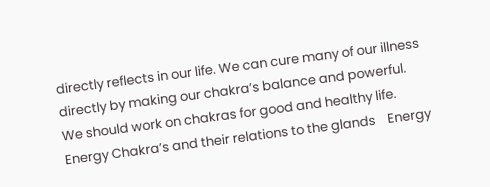directly reflects in our life. We can cure many of our illness directly by making our chakra’s balance and powerful. We should work on chakras for good and healthy life.
Energy Chakra’s and their relations to the glands    Energy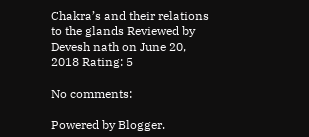Chakra’s and their relations to the glands Reviewed by Devesh nath on June 20, 2018 Rating: 5

No comments:

Powered by Blogger.